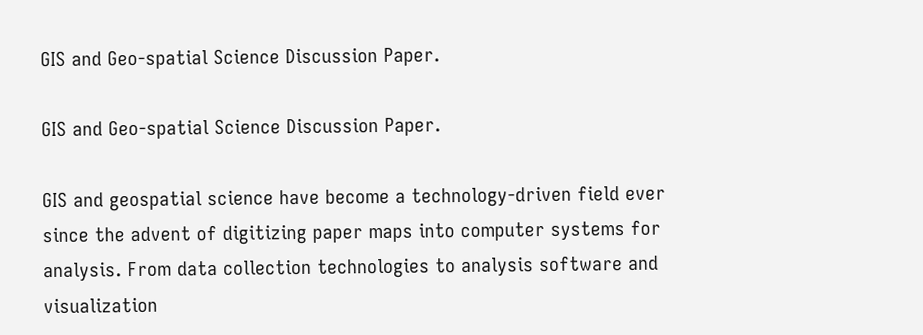GIS and Geo-spatial Science Discussion Paper.

GIS and Geo-spatial Science Discussion Paper.

GIS and geospatial science have become a technology-driven field ever since the advent of digitizing paper maps into computer systems for analysis. From data collection technologies to analysis software and visualization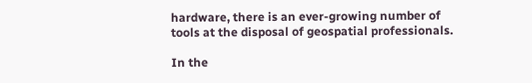hardware, there is an ever-growing number of tools at the disposal of geospatial professionals.

In the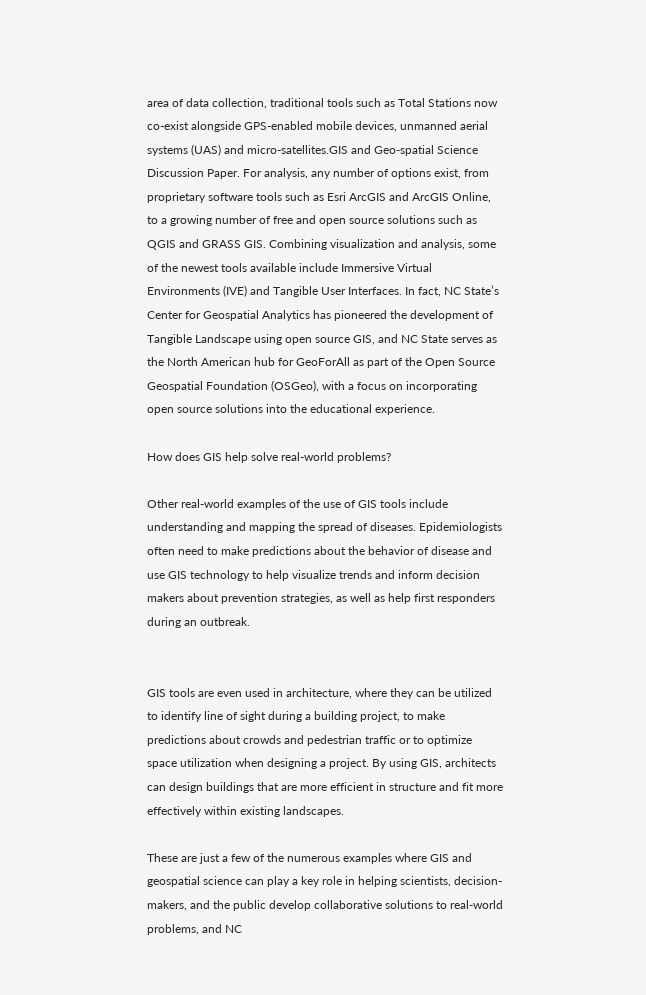area of data collection, traditional tools such as Total Stations now co-exist alongside GPS-enabled mobile devices, unmanned aerial systems (UAS) and micro-satellites.GIS and Geo-spatial Science Discussion Paper. For analysis, any number of options exist, from proprietary software tools such as Esri ArcGIS and ArcGIS Online, to a growing number of free and open source solutions such as QGIS and GRASS GIS. Combining visualization and analysis, some of the newest tools available include Immersive Virtual Environments (IVE) and Tangible User Interfaces. In fact, NC State’s Center for Geospatial Analytics has pioneered the development of Tangible Landscape using open source GIS, and NC State serves as the North American hub for GeoForAll as part of the Open Source Geospatial Foundation (OSGeo), with a focus on incorporating open source solutions into the educational experience.

How does GIS help solve real-world problems?

Other real-world examples of the use of GIS tools include understanding and mapping the spread of diseases. Epidemiologists often need to make predictions about the behavior of disease and use GIS technology to help visualize trends and inform decision makers about prevention strategies, as well as help first responders during an outbreak.


GIS tools are even used in architecture, where they can be utilized to identify line of sight during a building project, to make predictions about crowds and pedestrian traffic or to optimize space utilization when designing a project. By using GIS, architects can design buildings that are more efficient in structure and fit more effectively within existing landscapes.

These are just a few of the numerous examples where GIS and geospatial science can play a key role in helping scientists, decision-makers, and the public develop collaborative solutions to real-world problems, and NC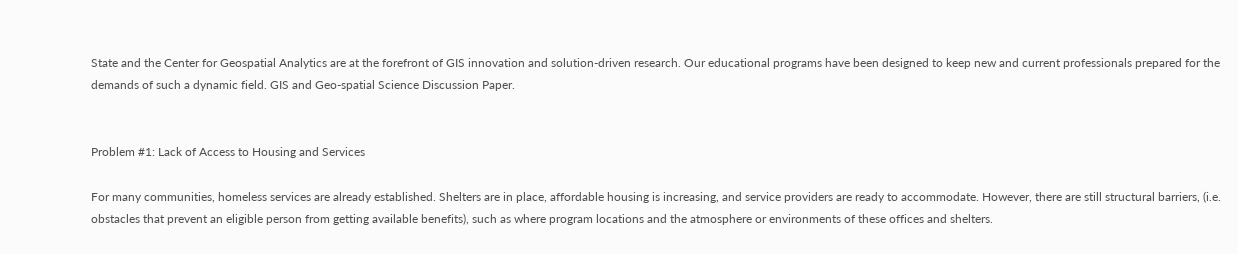State and the Center for Geospatial Analytics are at the forefront of GIS innovation and solution-driven research. Our educational programs have been designed to keep new and current professionals prepared for the demands of such a dynamic field. GIS and Geo-spatial Science Discussion Paper.


Problem #1: Lack of Access to Housing and Services

For many communities, homeless services are already established. Shelters are in place, affordable housing is increasing, and service providers are ready to accommodate. However, there are still structural barriers, (i.e. obstacles that prevent an eligible person from getting available benefits), such as where program locations and the atmosphere or environments of these offices and shelters.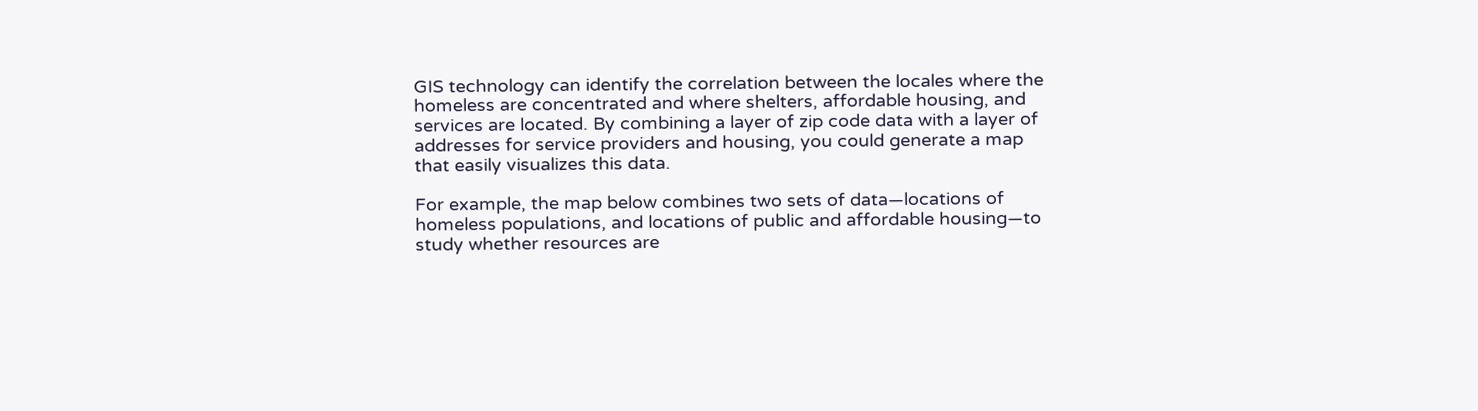GIS technology can identify the correlation between the locales where the homeless are concentrated and where shelters, affordable housing, and services are located. By combining a layer of zip code data with a layer of addresses for service providers and housing, you could generate a map that easily visualizes this data.

For example, the map below combines two sets of data—locations of homeless populations, and locations of public and affordable housing—to study whether resources are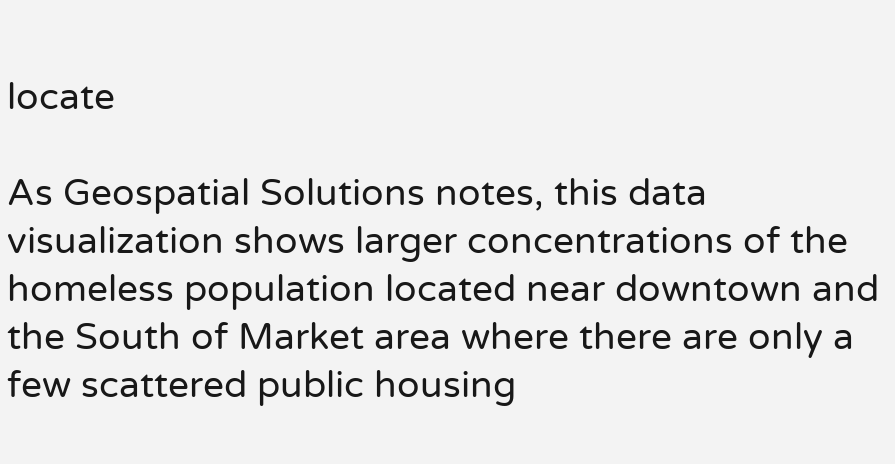locate

As Geospatial Solutions notes, this data visualization shows larger concentrations of the homeless population located near downtown and the South of Market area where there are only a few scattered public housing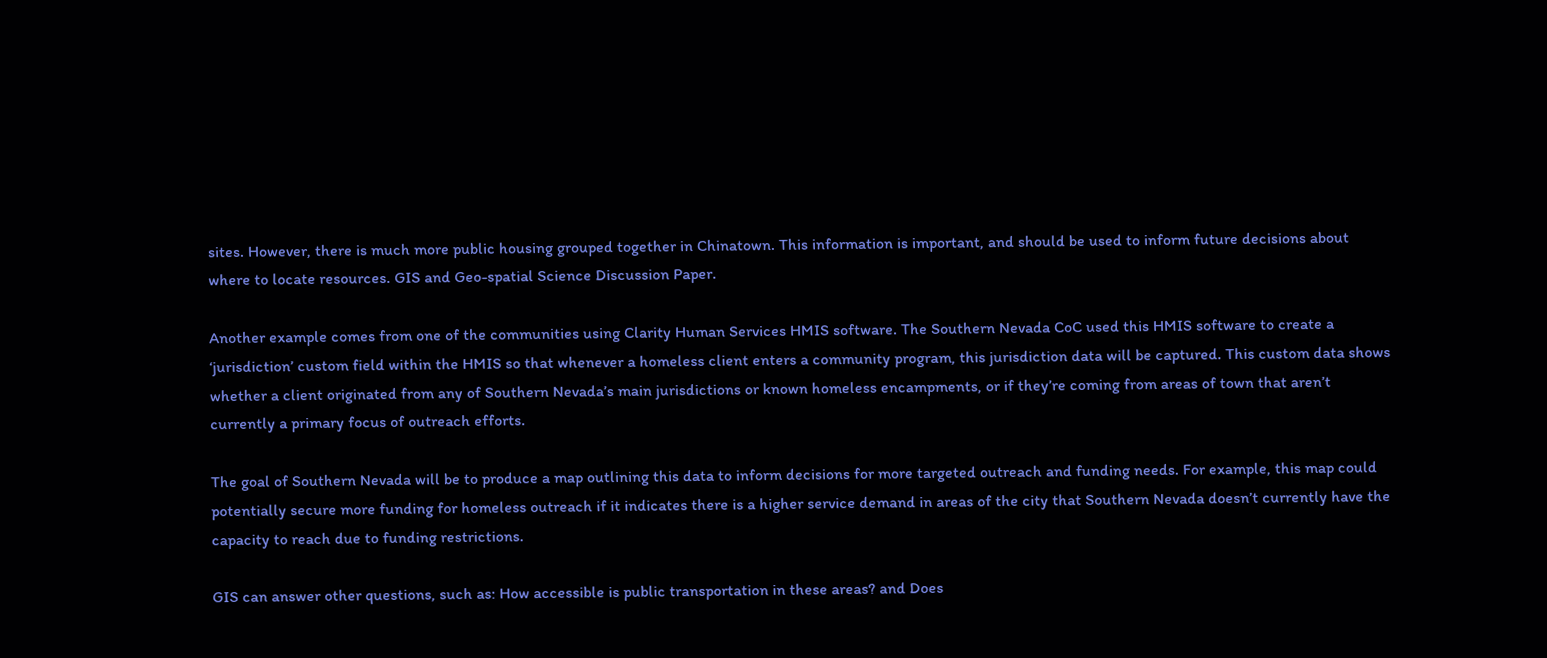sites. However, there is much more public housing grouped together in Chinatown. This information is important, and should be used to inform future decisions about where to locate resources. GIS and Geo-spatial Science Discussion Paper.

Another example comes from one of the communities using Clarity Human Services HMIS software. The Southern Nevada CoC used this HMIS software to create a ‘jurisdiction’ custom field within the HMIS so that whenever a homeless client enters a community program, this jurisdiction data will be captured. This custom data shows whether a client originated from any of Southern Nevada’s main jurisdictions or known homeless encampments, or if they’re coming from areas of town that aren’t currently a primary focus of outreach efforts.

The goal of Southern Nevada will be to produce a map outlining this data to inform decisions for more targeted outreach and funding needs. For example, this map could potentially secure more funding for homeless outreach if it indicates there is a higher service demand in areas of the city that Southern Nevada doesn’t currently have the capacity to reach due to funding restrictions.

GIS can answer other questions, such as: How accessible is public transportation in these areas? and Does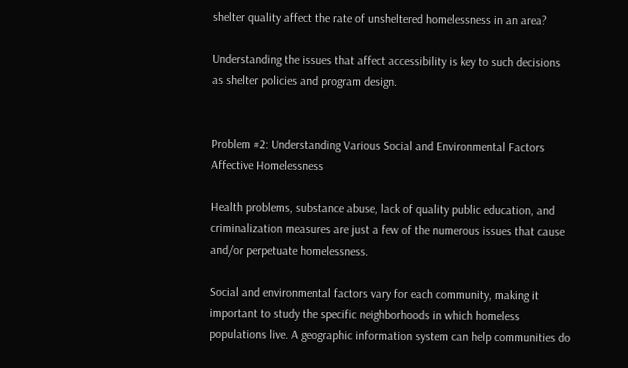shelter quality affect the rate of unsheltered homelessness in an area?

Understanding the issues that affect accessibility is key to such decisions as shelter policies and program design.


Problem #2: Understanding Various Social and Environmental Factors Affective Homelessness

Health problems, substance abuse, lack of quality public education, and criminalization measures are just a few of the numerous issues that cause and/or perpetuate homelessness.

Social and environmental factors vary for each community, making it important to study the specific neighborhoods in which homeless populations live. A geographic information system can help communities do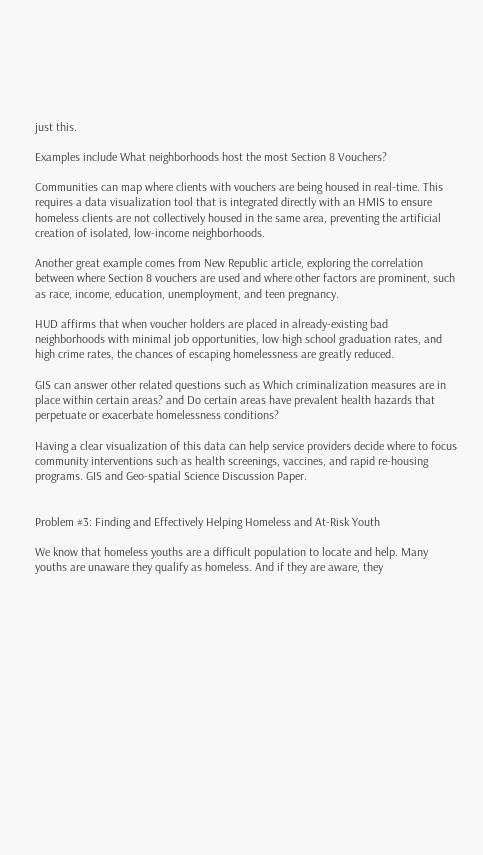just this.

Examples include What neighborhoods host the most Section 8 Vouchers?

Communities can map where clients with vouchers are being housed in real-time. This requires a data visualization tool that is integrated directly with an HMIS to ensure homeless clients are not collectively housed in the same area, preventing the artificial creation of isolated, low-income neighborhoods.

Another great example comes from New Republic article, exploring the correlation between where Section 8 vouchers are used and where other factors are prominent, such as race, income, education, unemployment, and teen pregnancy.

HUD affirms that when voucher holders are placed in already-existing bad neighborhoods with minimal job opportunities, low high school graduation rates, and high crime rates, the chances of escaping homelessness are greatly reduced.

GIS can answer other related questions such as Which criminalization measures are in place within certain areas? and Do certain areas have prevalent health hazards that perpetuate or exacerbate homelessness conditions?

Having a clear visualization of this data can help service providers decide where to focus community interventions such as health screenings, vaccines, and rapid re-housing programs. GIS and Geo-spatial Science Discussion Paper.


Problem #3: Finding and Effectively Helping Homeless and At-Risk Youth

We know that homeless youths are a difficult population to locate and help. Many youths are unaware they qualify as homeless. And if they are aware, they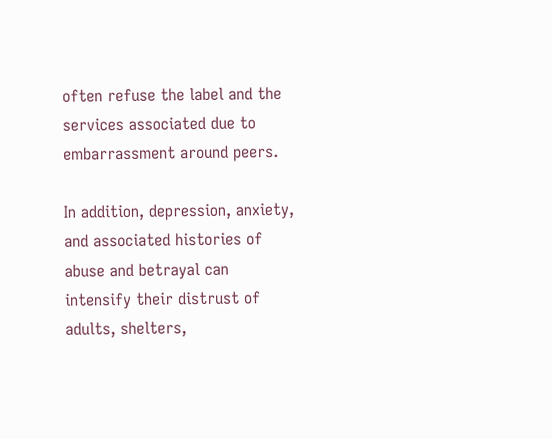often refuse the label and the services associated due to embarrassment around peers.

In addition, depression, anxiety, and associated histories of abuse and betrayal can intensify their distrust of adults, shelters,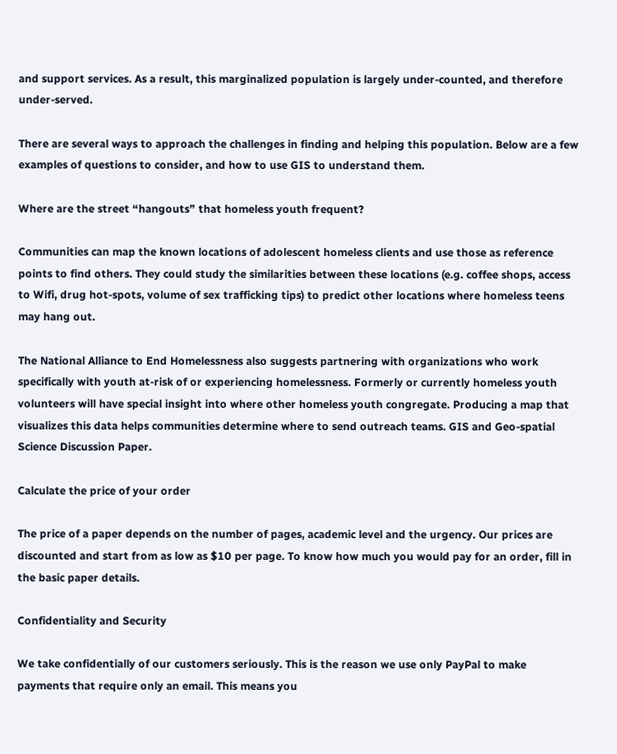and support services. As a result, this marginalized population is largely under-counted, and therefore under-served.

There are several ways to approach the challenges in finding and helping this population. Below are a few examples of questions to consider, and how to use GIS to understand them.

Where are the street “hangouts” that homeless youth frequent?

Communities can map the known locations of adolescent homeless clients and use those as reference points to find others. They could study the similarities between these locations (e.g. coffee shops, access to Wifi, drug hot-spots, volume of sex trafficking tips) to predict other locations where homeless teens may hang out.

The National Alliance to End Homelessness also suggests partnering with organizations who work specifically with youth at-risk of or experiencing homelessness. Formerly or currently homeless youth volunteers will have special insight into where other homeless youth congregate. Producing a map that visualizes this data helps communities determine where to send outreach teams. GIS and Geo-spatial Science Discussion Paper.

Calculate the price of your order

The price of a paper depends on the number of pages, academic level and the urgency. Our prices are discounted and start from as low as $10 per page. To know how much you would pay for an order, fill in the basic paper details.

Confidentiality and Security

We take confidentially of our customers seriously. This is the reason we use only PayPal to make payments that require only an email. This means you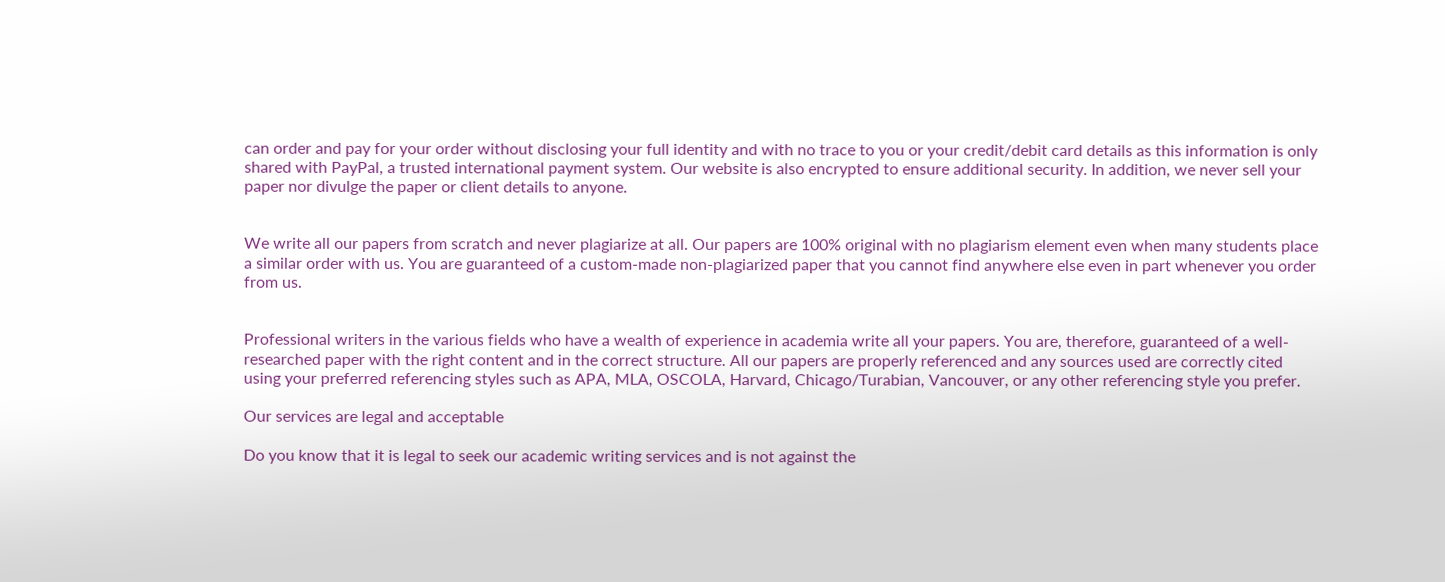can order and pay for your order without disclosing your full identity and with no trace to you or your credit/debit card details as this information is only shared with PayPal, a trusted international payment system. Our website is also encrypted to ensure additional security. In addition, we never sell your paper nor divulge the paper or client details to anyone.


We write all our papers from scratch and never plagiarize at all. Our papers are 100% original with no plagiarism element even when many students place a similar order with us. You are guaranteed of a custom-made non-plagiarized paper that you cannot find anywhere else even in part whenever you order from us.


Professional writers in the various fields who have a wealth of experience in academia write all your papers. You are, therefore, guaranteed of a well-researched paper with the right content and in the correct structure. All our papers are properly referenced and any sources used are correctly cited using your preferred referencing styles such as APA, MLA, OSCOLA, Harvard, Chicago/Turabian, Vancouver, or any other referencing style you prefer.

Our services are legal and acceptable

Do you know that it is legal to seek our academic writing services and is not against the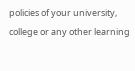policies of your university, college or any other learning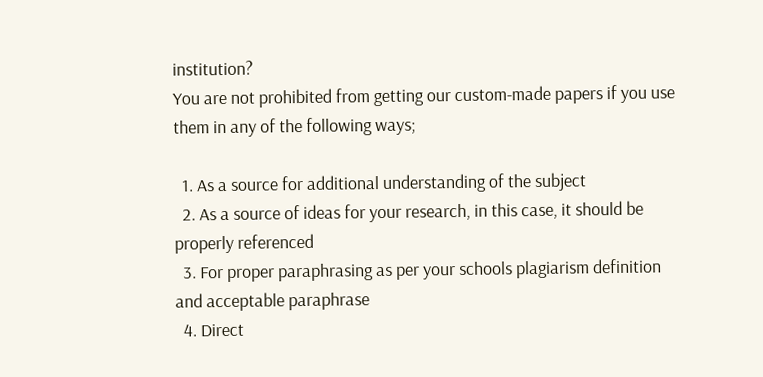institution?
You are not prohibited from getting our custom-made papers if you use them in any of the following ways;

  1. As a source for additional understanding of the subject
  2. As a source of ideas for your research, in this case, it should be properly referenced
  3. For proper paraphrasing as per your schools plagiarism definition and acceptable paraphrase
  4. Direct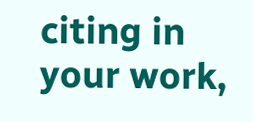citing in your work,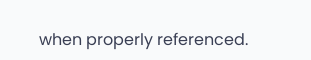when properly referenced.